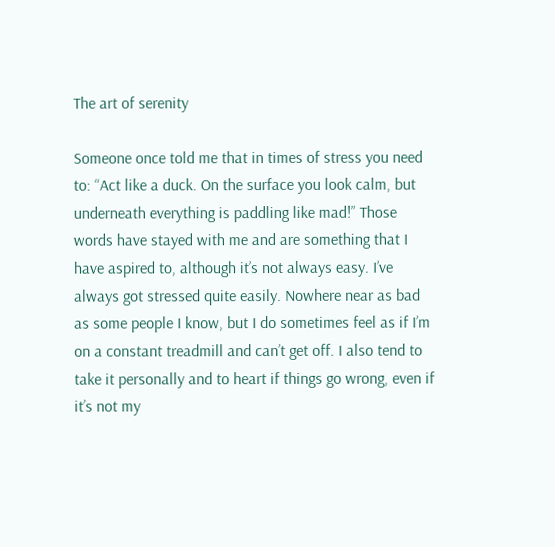The art of serenity

Someone once told me that in times of stress you need to: “Act like a duck. On the surface you look calm, but underneath everything is paddling like mad!” Those words have stayed with me and are something that I have aspired to, although it’s not always easy. I’ve always got stressed quite easily. Nowhere near as bad as some people I know, but I do sometimes feel as if I’m on a constant treadmill and can’t get off. I also tend to take it personally and to heart if things go wrong, even if it’s not my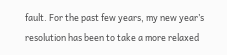fault. For the past few years, my new year’s resolution has been to take a more relaxed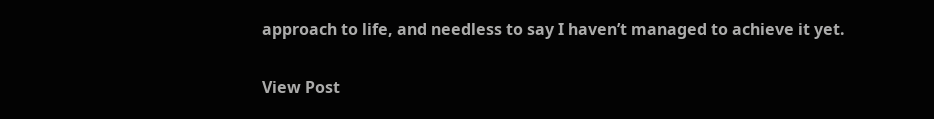approach to life, and needless to say I haven’t managed to achieve it yet.

View Post